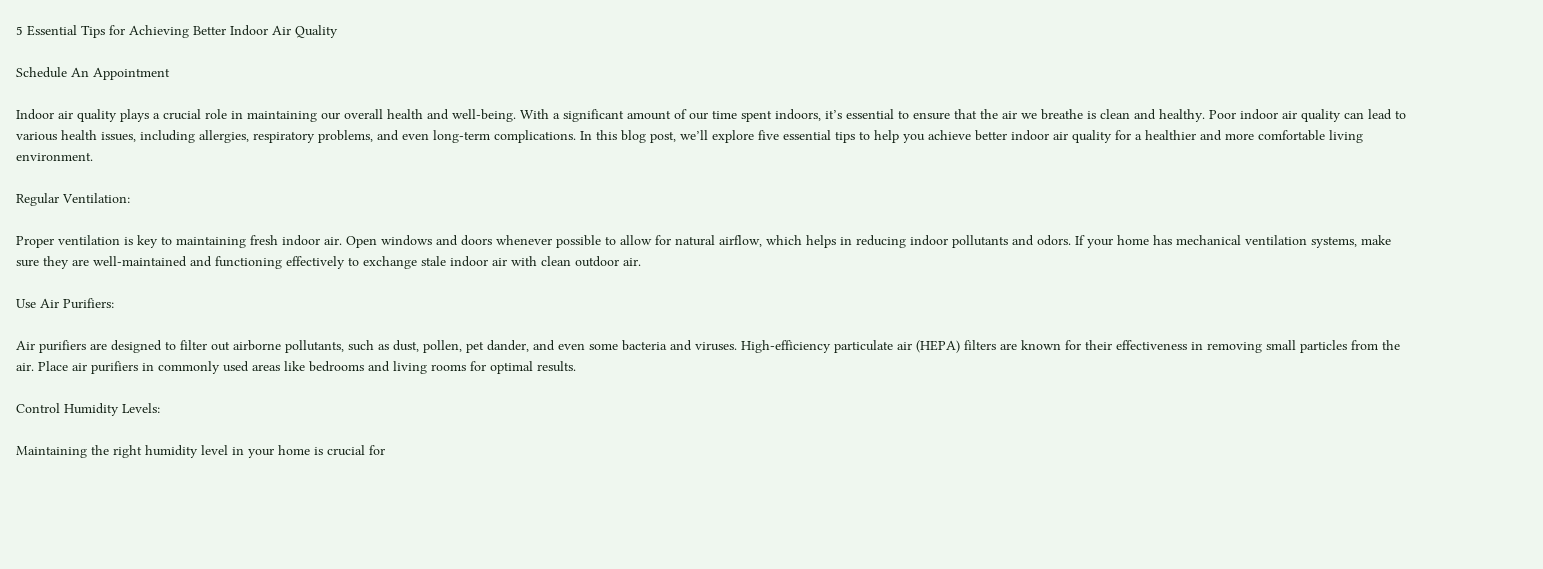5 Essential Tips for Achieving Better Indoor Air Quality

Schedule An Appointment

Indoor air quality plays a crucial role in maintaining our overall health and well-being. With a significant amount of our time spent indoors, it’s essential to ensure that the air we breathe is clean and healthy. Poor indoor air quality can lead to various health issues, including allergies, respiratory problems, and even long-term complications. In this blog post, we’ll explore five essential tips to help you achieve better indoor air quality for a healthier and more comfortable living environment.

Regular Ventilation:

Proper ventilation is key to maintaining fresh indoor air. Open windows and doors whenever possible to allow for natural airflow, which helps in reducing indoor pollutants and odors. If your home has mechanical ventilation systems, make sure they are well-maintained and functioning effectively to exchange stale indoor air with clean outdoor air.

Use Air Purifiers:

Air purifiers are designed to filter out airborne pollutants, such as dust, pollen, pet dander, and even some bacteria and viruses. High-efficiency particulate air (HEPA) filters are known for their effectiveness in removing small particles from the air. Place air purifiers in commonly used areas like bedrooms and living rooms for optimal results.

Control Humidity Levels:

Maintaining the right humidity level in your home is crucial for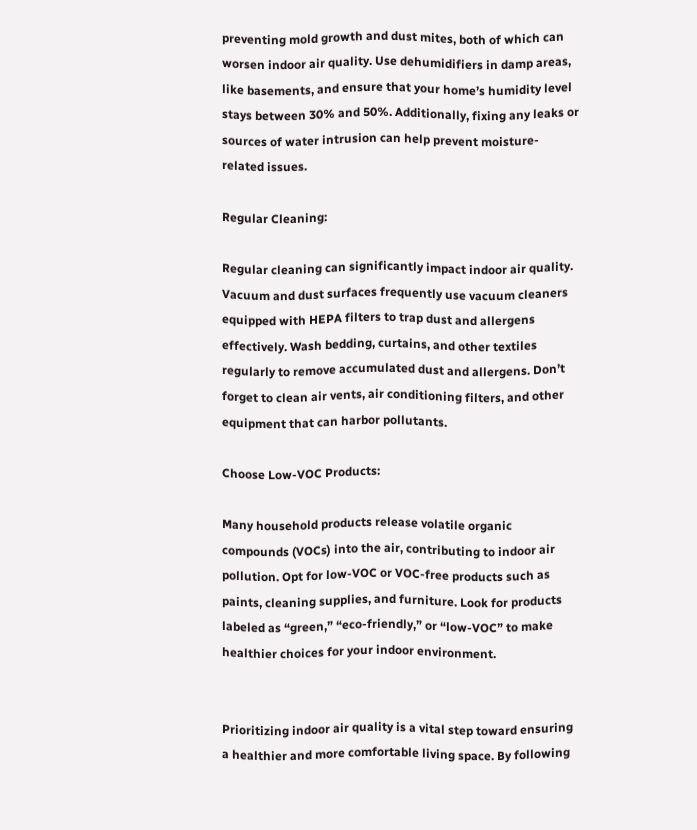preventing mold growth and dust mites, both of which can worsen indoor air quality. Use dehumidifiers in damp areas, like basements, and ensure that your home’s humidity level stays between 30% and 50%. Additionally, fixing any leaks or sources of water intrusion can help prevent moisture-related issues.

Regular Cleaning:

Regular cleaning can significantly impact indoor air quality. Vacuum and dust surfaces frequently use vacuum cleaners equipped with HEPA filters to trap dust and allergens effectively. Wash bedding, curtains, and other textiles regularly to remove accumulated dust and allergens. Don’t forget to clean air vents, air conditioning filters, and other equipment that can harbor pollutants.

Choose Low-VOC Products:

Many household products release volatile organic compounds (VOCs) into the air, contributing to indoor air pollution. Opt for low-VOC or VOC-free products such as paints, cleaning supplies, and furniture. Look for products labeled as “green,” “eco-friendly,” or “low-VOC” to make healthier choices for your indoor environment.


Prioritizing indoor air quality is a vital step toward ensuring a healthier and more comfortable living space. By following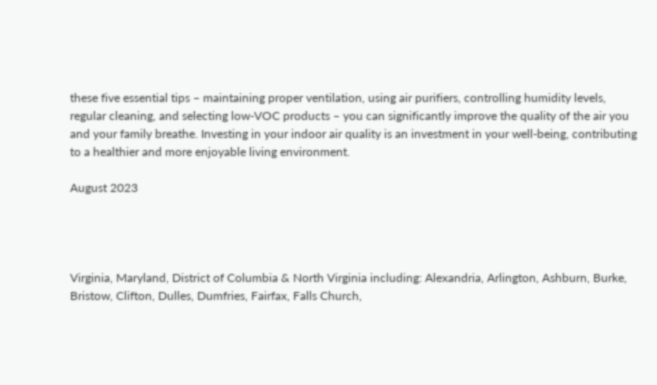these five essential tips – maintaining proper ventilation, using air purifiers, controlling humidity levels, regular cleaning, and selecting low-VOC products – you can significantly improve the quality of the air you and your family breathe. Investing in your indoor air quality is an investment in your well-being, contributing to a healthier and more enjoyable living environment.

August 2023




Virginia, Maryland, District of Columbia & North Virginia including: Alexandria, Arlington, Ashburn, Burke, Bristow, Clifton, Dulles, Dumfries, Fairfax, Falls Church,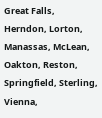Great Falls, Herndon, Lorton, Manassas, McLean, Oakton, Reston, Springfield, Sterling, Vienna,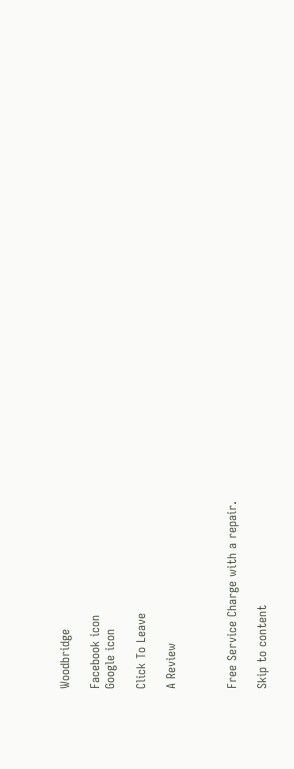Woodbridge

Facebook icon
Google icon

Click To Leave

A Review



Free Service Charge with a repair.

Skip to content